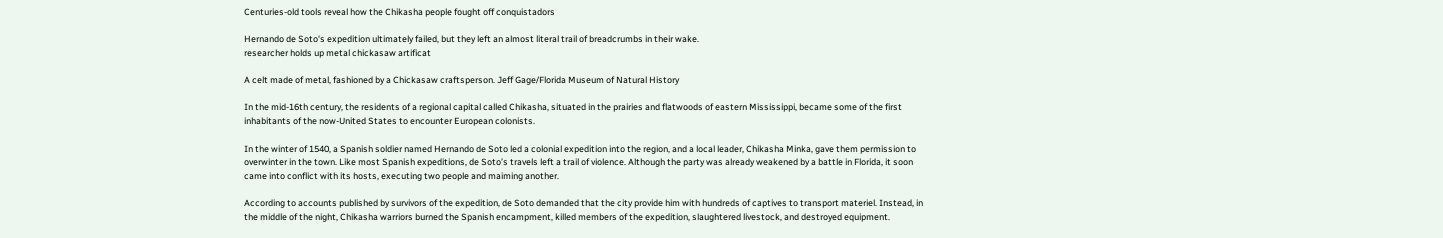Centuries-old tools reveal how the Chikasha people fought off conquistadors

Hernando de Soto's expedition ultimately failed, but they left an almost literal trail of breadcrumbs in their wake.
researcher holds up metal chickasaw artificat

A celt made of metal, fashioned by a Chickasaw craftsperson. Jeff Gage/Florida Museum of Natural History

In the mid-16th century, the residents of a regional capital called Chikasha, situated in the prairies and flatwoods of eastern Mississippi, became some of the first inhabitants of the now-United States to encounter European colonists.

In the winter of 1540, a Spanish soldier named Hernando de Soto led a colonial expedition into the region, and a local leader, Chikasha Minka, gave them permission to overwinter in the town. Like most Spanish expeditions, de Soto’s travels left a trail of violence. Although the party was already weakened by a battle in Florida, it soon came into conflict with its hosts, executing two people and maiming another.

According to accounts published by survivors of the expedition, de Soto demanded that the city provide him with hundreds of captives to transport materiel. Instead, in the middle of the night, Chikasha warriors burned the Spanish encampment, killed members of the expedition, slaughtered livestock, and destroyed equipment.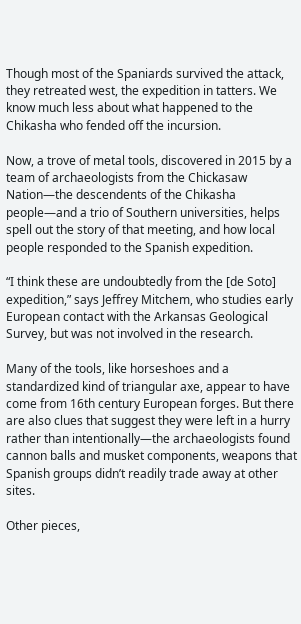Though most of the Spaniards survived the attack, they retreated west, the expedition in tatters. We know much less about what happened to the Chikasha who fended off the incursion.

Now, a trove of metal tools, discovered in 2015 by a team of archaeologists from the Chickasaw Nation—the descendents of the Chikasha people—and a trio of Southern universities, helps spell out the story of that meeting, and how local people responded to the Spanish expedition.

“I think these are undoubtedly from the [de Soto] expedition,” says Jeffrey Mitchem, who studies early European contact with the Arkansas Geological Survey, but was not involved in the research.

Many of the tools, like horseshoes and a standardized kind of triangular axe, appear to have come from 16th century European forges. But there are also clues that suggest they were left in a hurry rather than intentionally—the archaeologists found cannon balls and musket components, weapons that Spanish groups didn’t readily trade away at other sites.

Other pieces,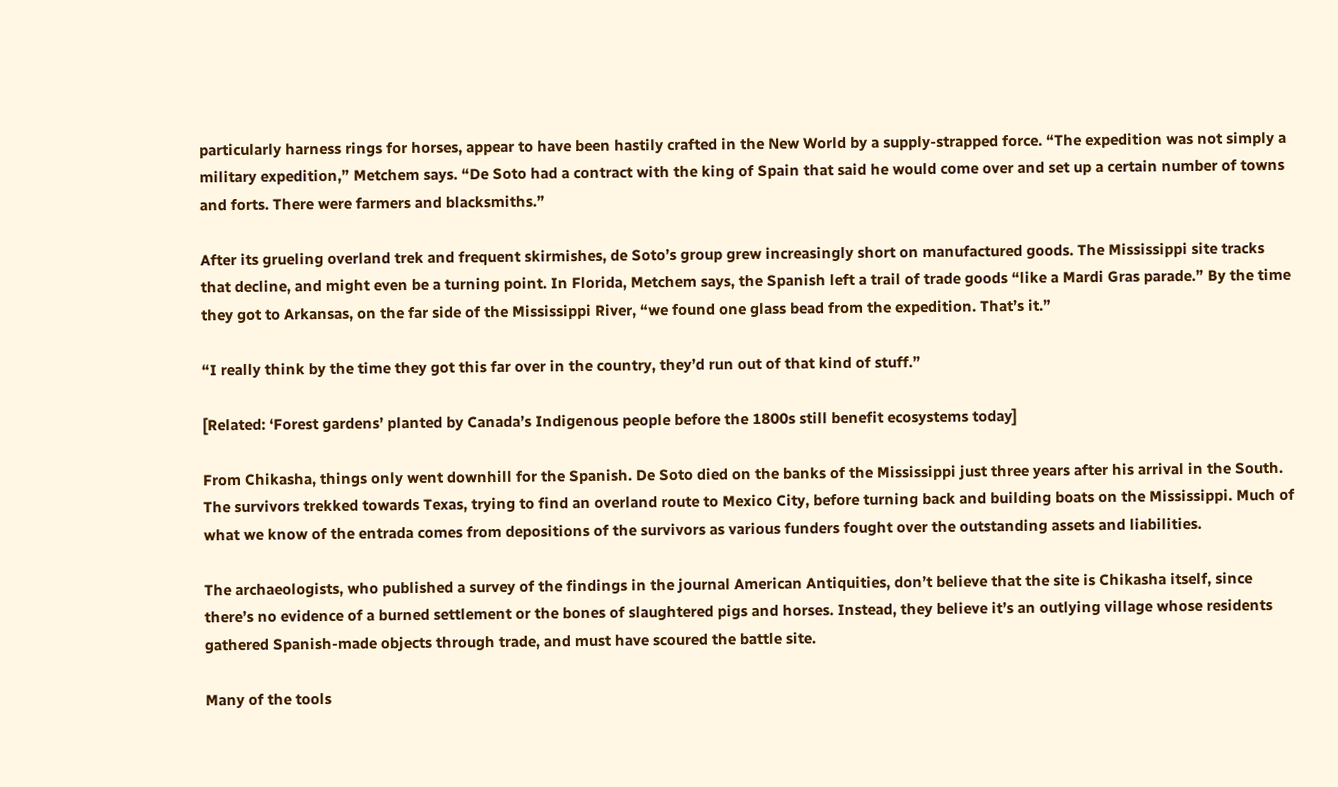particularly harness rings for horses, appear to have been hastily crafted in the New World by a supply-strapped force. “The expedition was not simply a military expedition,” Metchem says. “De Soto had a contract with the king of Spain that said he would come over and set up a certain number of towns and forts. There were farmers and blacksmiths.”

After its grueling overland trek and frequent skirmishes, de Soto’s group grew increasingly short on manufactured goods. The Mississippi site tracks that decline, and might even be a turning point. In Florida, Metchem says, the Spanish left a trail of trade goods “like a Mardi Gras parade.” By the time they got to Arkansas, on the far side of the Mississippi River, “we found one glass bead from the expedition. That’s it.”

“I really think by the time they got this far over in the country, they’d run out of that kind of stuff.”

[Related: ‘Forest gardens’ planted by Canada’s Indigenous people before the 1800s still benefit ecosystems today]

From Chikasha, things only went downhill for the Spanish. De Soto died on the banks of the Mississippi just three years after his arrival in the South. The survivors trekked towards Texas, trying to find an overland route to Mexico City, before turning back and building boats on the Mississippi. Much of what we know of the entrada comes from depositions of the survivors as various funders fought over the outstanding assets and liabilities.

The archaeologists, who published a survey of the findings in the journal American Antiquities, don’t believe that the site is Chikasha itself, since there’s no evidence of a burned settlement or the bones of slaughtered pigs and horses. Instead, they believe it’s an outlying village whose residents gathered Spanish-made objects through trade, and must have scoured the battle site.

Many of the tools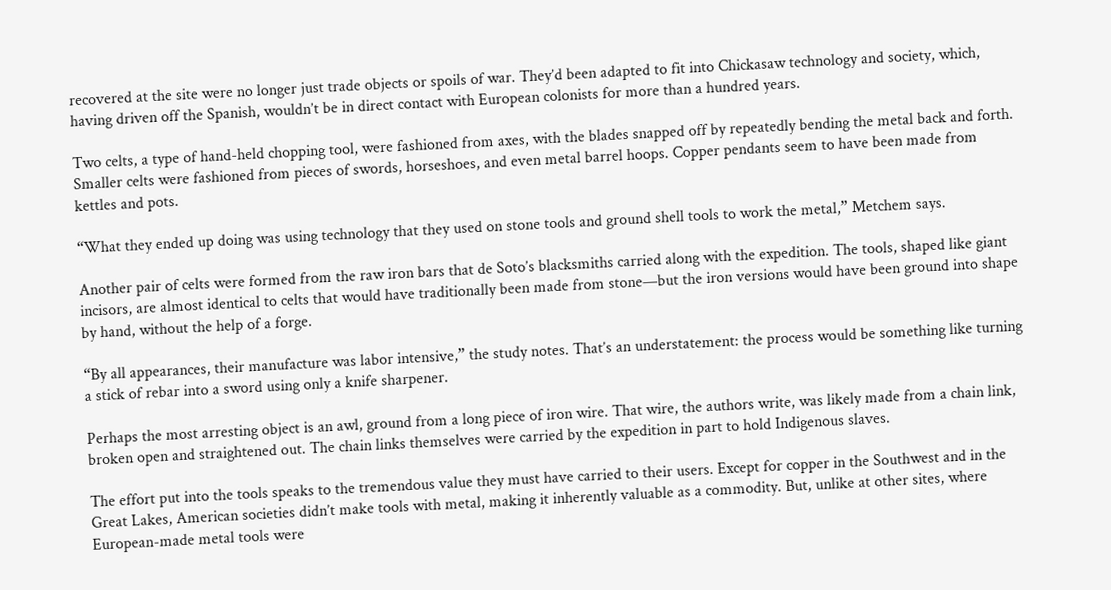recovered at the site were no longer just trade objects or spoils of war. They’d been adapted to fit into Chickasaw technology and society, which, having driven off the Spanish, wouldn’t be in direct contact with European colonists for more than a hundred years.

Two celts, a type of hand-held chopping tool, were fashioned from axes, with the blades snapped off by repeatedly bending the metal back and forth. Smaller celts were fashioned from pieces of swords, horseshoes, and even metal barrel hoops. Copper pendants seem to have been made from kettles and pots.

“What they ended up doing was using technology that they used on stone tools and ground shell tools to work the metal,” Metchem says.

Another pair of celts were formed from the raw iron bars that de Soto’s blacksmiths carried along with the expedition. The tools, shaped like giant incisors, are almost identical to celts that would have traditionally been made from stone—but the iron versions would have been ground into shape by hand, without the help of a forge.

“By all appearances, their manufacture was labor intensive,” the study notes. That’s an understatement: the process would be something like turning a stick of rebar into a sword using only a knife sharpener.

Perhaps the most arresting object is an awl, ground from a long piece of iron wire. That wire, the authors write, was likely made from a chain link, broken open and straightened out. The chain links themselves were carried by the expedition in part to hold Indigenous slaves.

The effort put into the tools speaks to the tremendous value they must have carried to their users. Except for copper in the Southwest and in the Great Lakes, American societies didn’t make tools with metal, making it inherently valuable as a commodity. But, unlike at other sites, where European-made metal tools were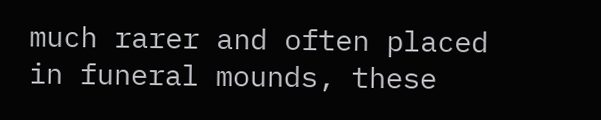much rarer and often placed in funeral mounds, these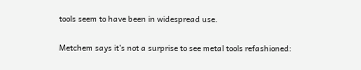tools seem to have been in widespread use.

Metchem says it’s not a surprise to see metal tools refashioned: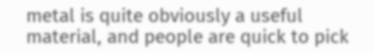metal is quite obviously a useful material, and people are quick to pick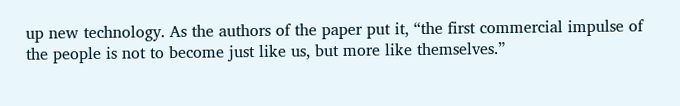up new technology. As the authors of the paper put it, “the first commercial impulse of the people is not to become just like us, but more like themselves.”